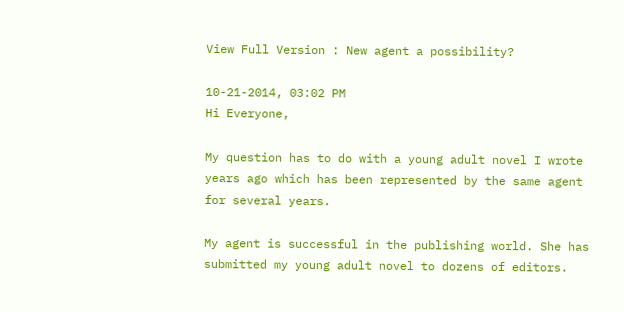View Full Version : New agent a possibility?

10-21-2014, 03:02 PM
Hi Everyone,

My question has to do with a young adult novel I wrote years ago which has been represented by the same agent for several years.

My agent is successful in the publishing world. She has submitted my young adult novel to dozens of editors.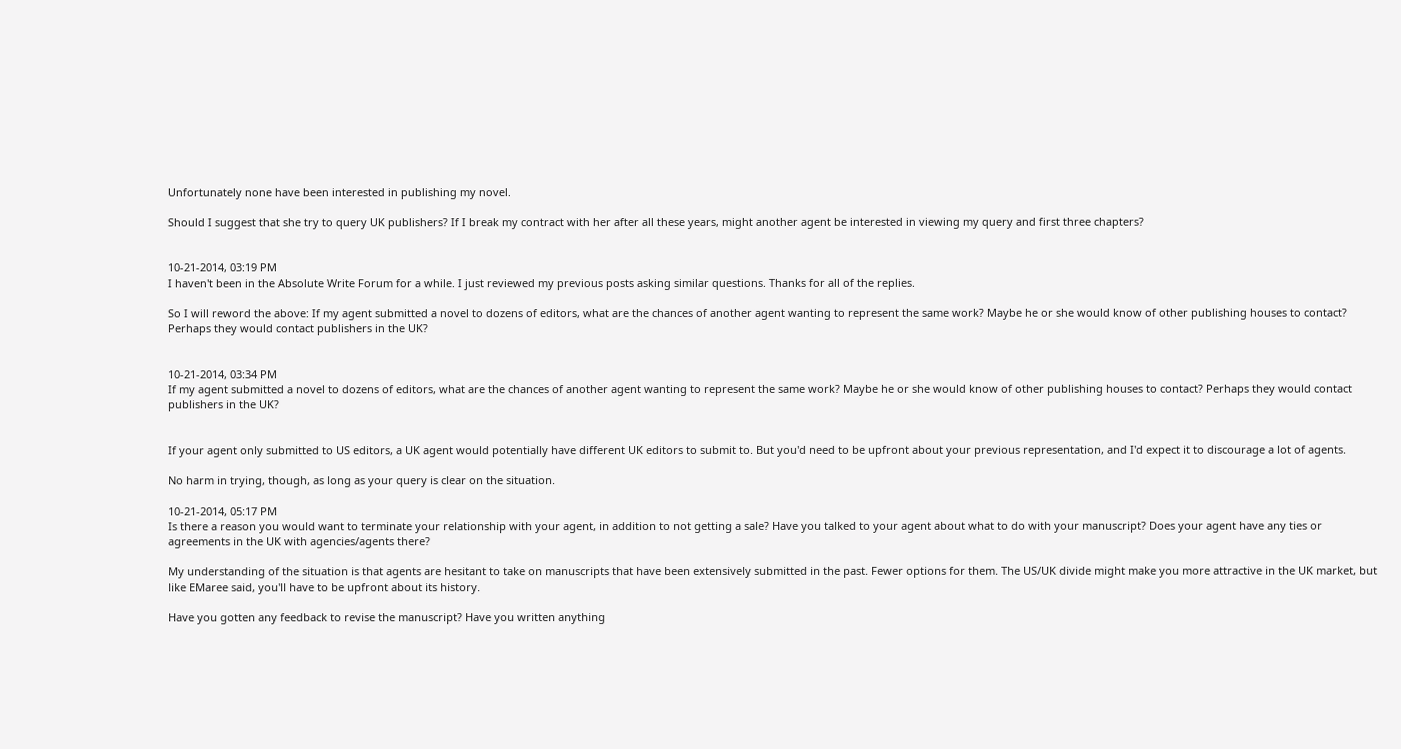Unfortunately none have been interested in publishing my novel.

Should I suggest that she try to query UK publishers? If I break my contract with her after all these years, might another agent be interested in viewing my query and first three chapters?


10-21-2014, 03:19 PM
I haven't been in the Absolute Write Forum for a while. I just reviewed my previous posts asking similar questions. Thanks for all of the replies.

So I will reword the above: If my agent submitted a novel to dozens of editors, what are the chances of another agent wanting to represent the same work? Maybe he or she would know of other publishing houses to contact? Perhaps they would contact publishers in the UK?


10-21-2014, 03:34 PM
If my agent submitted a novel to dozens of editors, what are the chances of another agent wanting to represent the same work? Maybe he or she would know of other publishing houses to contact? Perhaps they would contact publishers in the UK?


If your agent only submitted to US editors, a UK agent would potentially have different UK editors to submit to. But you'd need to be upfront about your previous representation, and I'd expect it to discourage a lot of agents.

No harm in trying, though, as long as your query is clear on the situation.

10-21-2014, 05:17 PM
Is there a reason you would want to terminate your relationship with your agent, in addition to not getting a sale? Have you talked to your agent about what to do with your manuscript? Does your agent have any ties or agreements in the UK with agencies/agents there?

My understanding of the situation is that agents are hesitant to take on manuscripts that have been extensively submitted in the past. Fewer options for them. The US/UK divide might make you more attractive in the UK market, but like EMaree said, you'll have to be upfront about its history.

Have you gotten any feedback to revise the manuscript? Have you written anything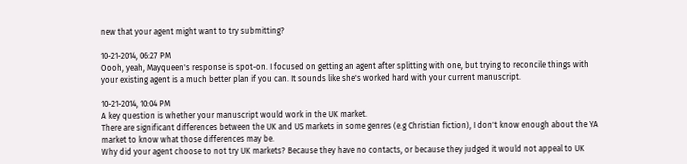new that your agent might want to try submitting?

10-21-2014, 06:27 PM
Oooh, yeah, Mayqueen's response is spot-on. I focused on getting an agent after splitting with one, but trying to reconcile things with your existing agent is a much better plan if you can. It sounds like she's worked hard with your current manuscript.

10-21-2014, 10:04 PM
A key question is whether your manuscript would work in the UK market.
There are significant differences between the UK and US markets in some genres (e.g Christian fiction), I don't know enough about the YA market to know what those differences may be.
Why did your agent choose to not try UK markets? Because they have no contacts, or because they judged it would not appeal to UK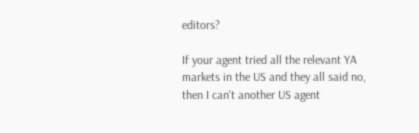editors?

If your agent tried all the relevant YA markets in the US and they all said no, then I can't another US agent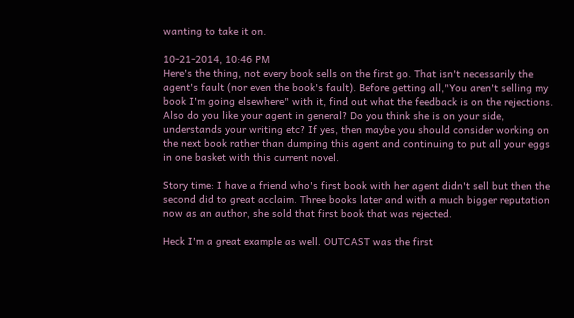wanting to take it on.

10-21-2014, 10:46 PM
Here's the thing, not every book sells on the first go. That isn't necessarily the agent's fault (nor even the book's fault). Before getting all,"You aren't selling my book I'm going elsewhere" with it, find out what the feedback is on the rejections. Also do you like your agent in general? Do you think she is on your side, understands your writing etc? If yes, then maybe you should consider working on the next book rather than dumping this agent and continuing to put all your eggs in one basket with this current novel.

Story time: I have a friend who's first book with her agent didn't sell but then the second did to great acclaim. Three books later and with a much bigger reputation now as an author, she sold that first book that was rejected.

Heck I'm a great example as well. OUTCAST was the first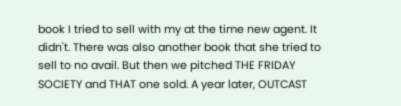book I tried to sell with my at the time new agent. It didn't. There was also another book that she tried to sell to no avail. But then we pitched THE FRIDAY SOCIETY and THAT one sold. A year later, OUTCAST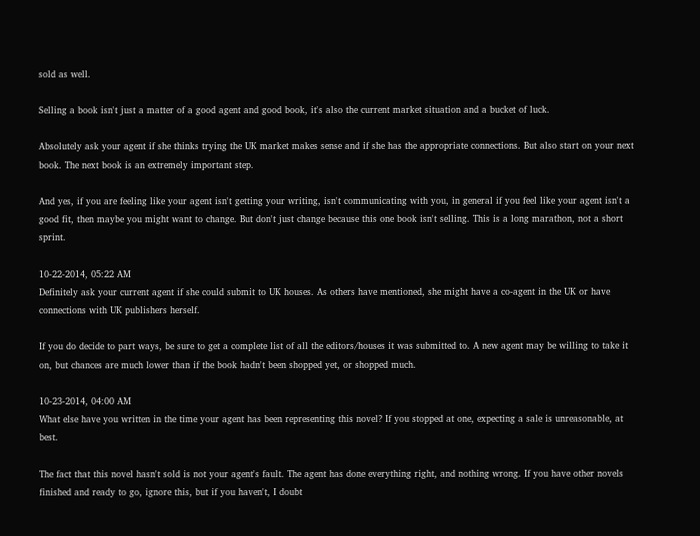sold as well.

Selling a book isn't just a matter of a good agent and good book, it's also the current market situation and a bucket of luck.

Absolutely ask your agent if she thinks trying the UK market makes sense and if she has the appropriate connections. But also start on your next book. The next book is an extremely important step.

And yes, if you are feeling like your agent isn't getting your writing, isn't communicating with you, in general if you feel like your agent isn't a good fit, then maybe you might want to change. But don't just change because this one book isn't selling. This is a long marathon, not a short sprint.

10-22-2014, 05:22 AM
Definitely ask your current agent if she could submit to UK houses. As others have mentioned, she might have a co-agent in the UK or have connections with UK publishers herself.

If you do decide to part ways, be sure to get a complete list of all the editors/houses it was submitted to. A new agent may be willing to take it on, but chances are much lower than if the book hadn't been shopped yet, or shopped much.

10-23-2014, 04:00 AM
What else have you written in the time your agent has been representing this novel? If you stopped at one, expecting a sale is unreasonable, at best.

The fact that this novel hasn't sold is not your agent's fault. The agent has done everything right, and nothing wrong. If you have other novels finished and ready to go, ignore this, but if you haven't, I doubt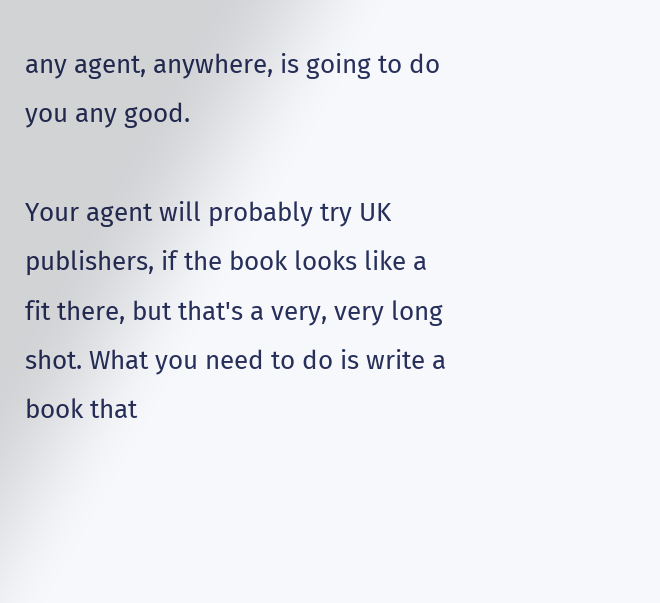any agent, anywhere, is going to do you any good.

Your agent will probably try UK publishers, if the book looks like a fit there, but that's a very, very long shot. What you need to do is write a book that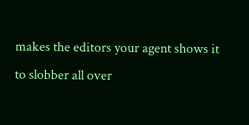makes the editors your agent shows it to slobber all over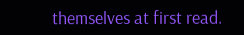themselves at first read.